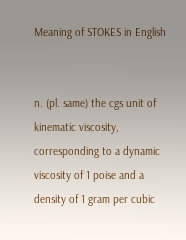Meaning of STOKES in English


n. (pl. same) the cgs unit of kinematic viscosity, corresponding to a dynamic viscosity of 1 poise and a density of 1 gram per cubic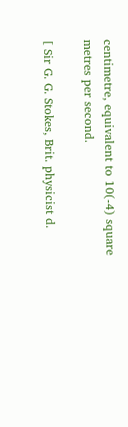centimetre, equivalent to 10(-4) square metres per second.

[ Sir G. G. Stokes, Brit. physicist d.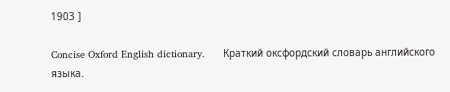1903 ]

Concise Oxford English dictionary.      Краткий оксфордский словарь английского языка.